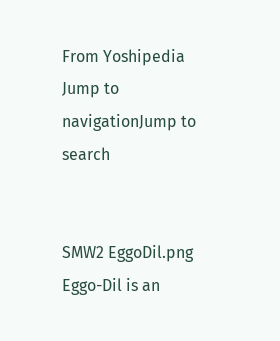From Yoshipedia
Jump to navigationJump to search


SMW2 EggoDil.png
Eggo-Dil is an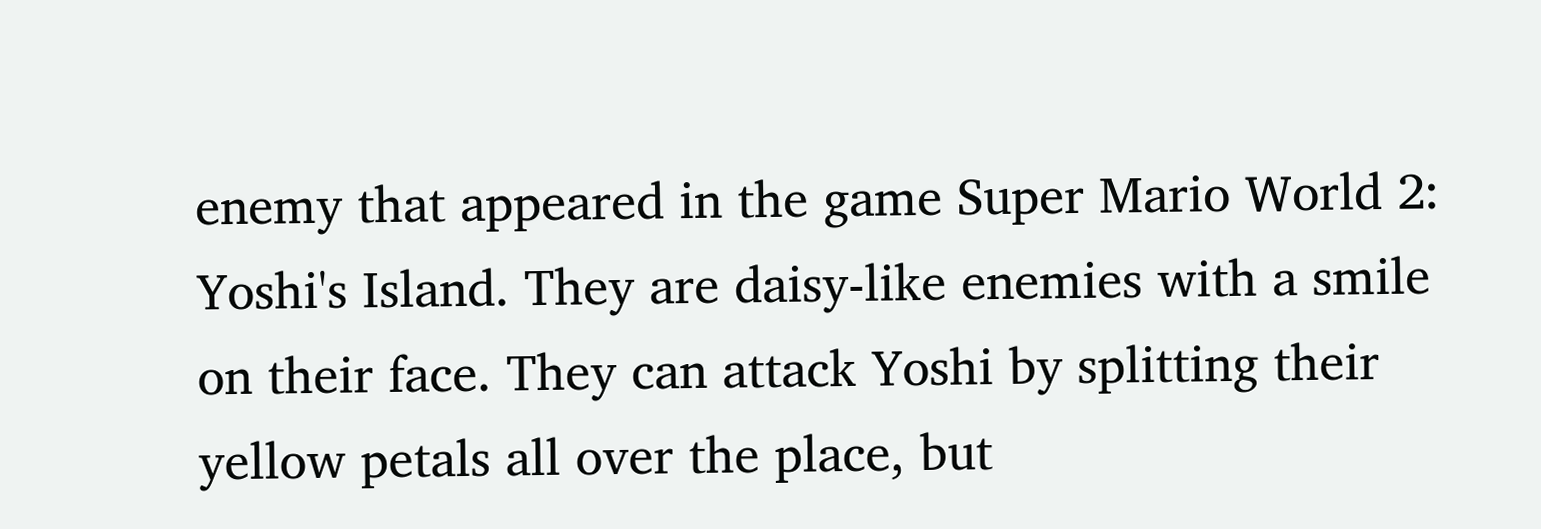enemy that appeared in the game Super Mario World 2: Yoshi's Island. They are daisy-like enemies with a smile on their face. They can attack Yoshi by splitting their yellow petals all over the place, but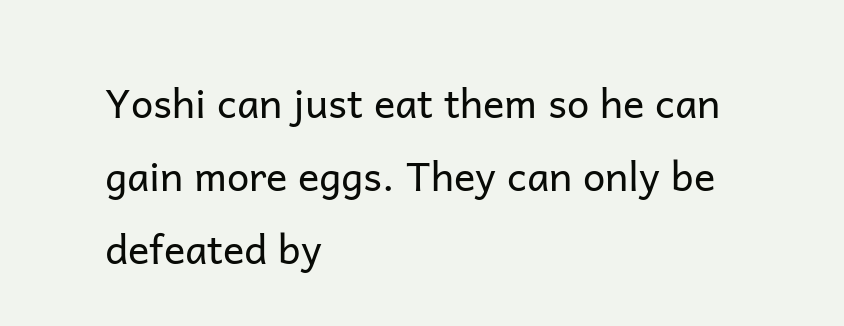Yoshi can just eat them so he can gain more eggs. They can only be defeated by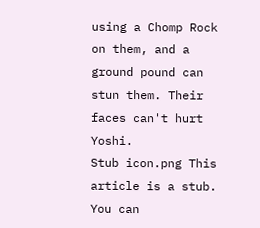using a Chomp Rock on them, and a ground pound can stun them. Their faces can't hurt Yoshi.
Stub icon.png This article is a stub. You can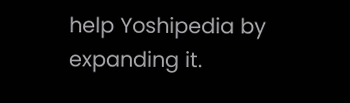help Yoshipedia by expanding it.